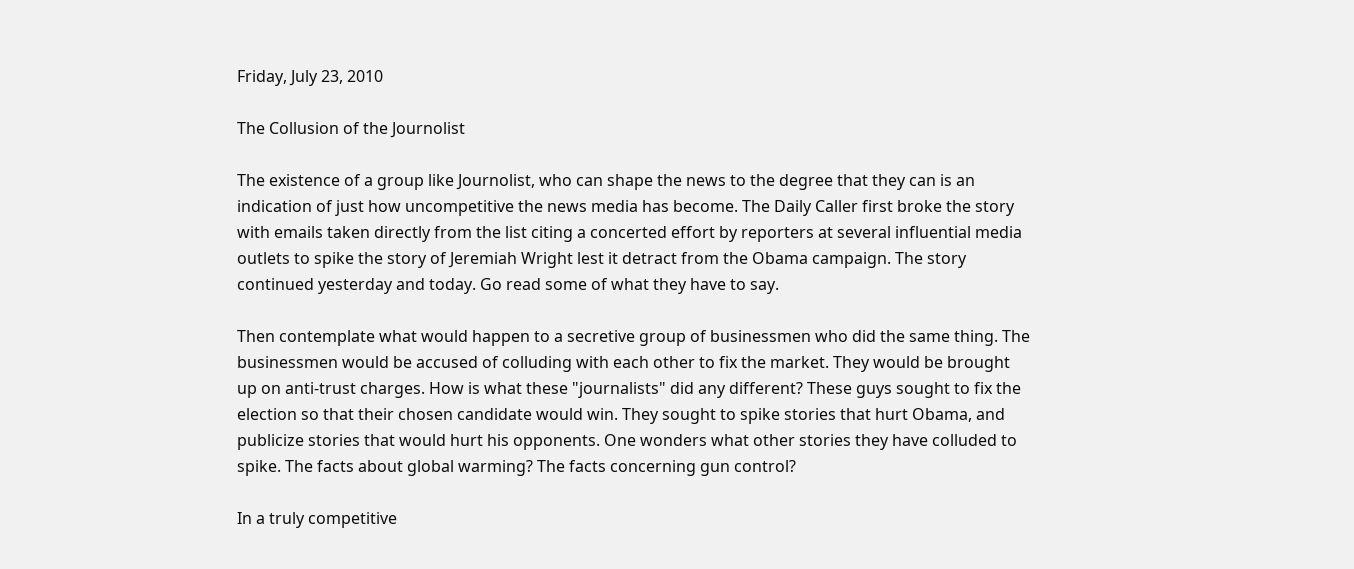Friday, July 23, 2010

The Collusion of the Journolist

The existence of a group like Journolist, who can shape the news to the degree that they can is an indication of just how uncompetitive the news media has become. The Daily Caller first broke the story with emails taken directly from the list citing a concerted effort by reporters at several influential media outlets to spike the story of Jeremiah Wright lest it detract from the Obama campaign. The story continued yesterday and today. Go read some of what they have to say.

Then contemplate what would happen to a secretive group of businessmen who did the same thing. The businessmen would be accused of colluding with each other to fix the market. They would be brought up on anti-trust charges. How is what these "journalists" did any different? These guys sought to fix the election so that their chosen candidate would win. They sought to spike stories that hurt Obama, and publicize stories that would hurt his opponents. One wonders what other stories they have colluded to spike. The facts about global warming? The facts concerning gun control?

In a truly competitive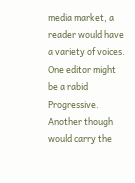media market, a reader would have a variety of voices. One editor might be a rabid Progressive. Another though would carry the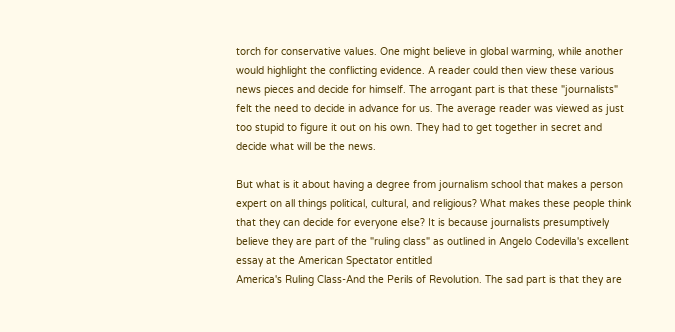torch for conservative values. One might believe in global warming, while another would highlight the conflicting evidence. A reader could then view these various news pieces and decide for himself. The arrogant part is that these "journalists" felt the need to decide in advance for us. The average reader was viewed as just too stupid to figure it out on his own. They had to get together in secret and decide what will be the news.

But what is it about having a degree from journalism school that makes a person expert on all things political, cultural, and religious? What makes these people think that they can decide for everyone else? It is because journalists presumptively believe they are part of the "ruling class" as outlined in Angelo Codevilla's excellent essay at the American Spectator entitled
America's Ruling Class-And the Perils of Revolution. The sad part is that they are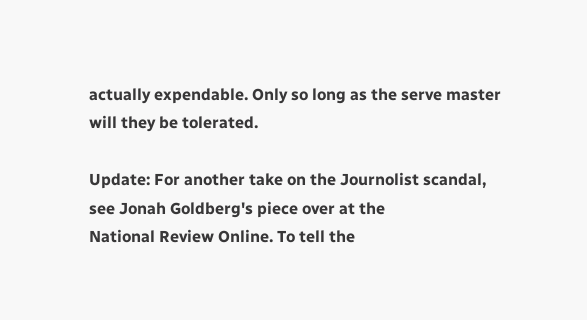actually expendable. Only so long as the serve master will they be tolerated.

Update: For another take on the Journolist scandal, see Jonah Goldberg's piece over at the
National Review Online. To tell the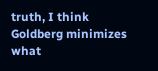truth, I think Goldberg minimizes what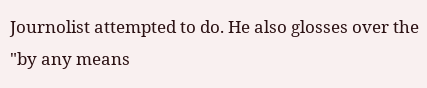Journolist attempted to do. He also glosses over the "by any means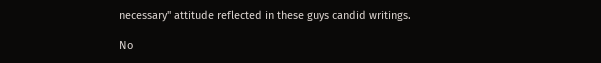necessary" attitude reflected in these guys candid writings.

No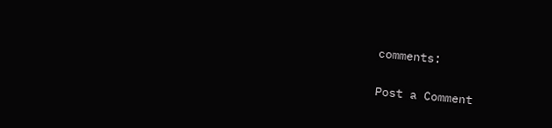comments:

Post a Comment